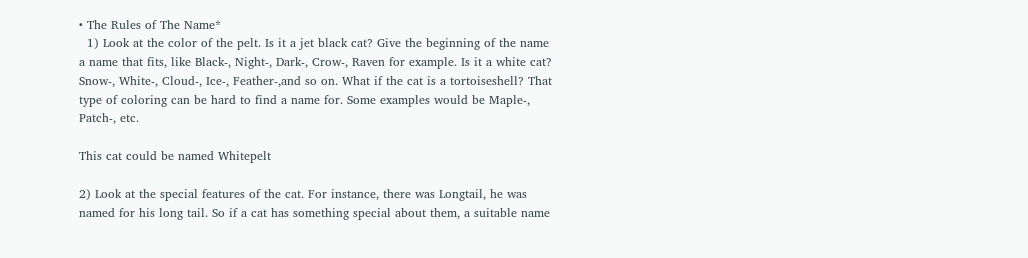• The Rules of The Name*
  1) Look at the color of the pelt. Is it a jet black cat? Give the beginning of the name a name that fits, like Black-, Night-, Dark-, Crow-, Raven for example. Is it a white cat? Snow-, White-, Cloud-, Ice-, Feather-,and so on. What if the cat is a tortoiseshell? That type of coloring can be hard to find a name for. Some examples would be Maple-, Patch-, etc.

This cat could be named Whitepelt

2) Look at the special features of the cat. For instance, there was Longtail, he was named for his long tail. So if a cat has something special about them, a suitable name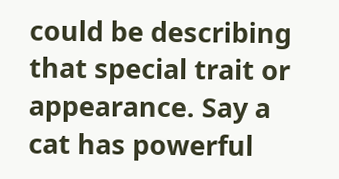could be describing that special trait or appearance. Say a cat has powerful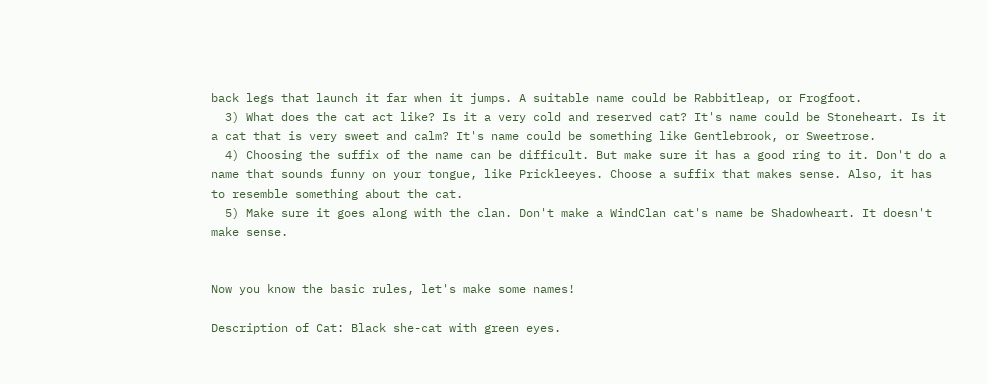back legs that launch it far when it jumps. A suitable name could be Rabbitleap, or Frogfoot.
  3) What does the cat act like? Is it a very cold and reserved cat? It's name could be Stoneheart. Is it a cat that is very sweet and calm? It's name could be something like Gentlebrook, or Sweetrose.
  4) Choosing the suffix of the name can be difficult. But make sure it has a good ring to it. Don't do a name that sounds funny on your tongue, like Prickleeyes. Choose a suffix that makes sense. Also, it has to resemble something about the cat.
  5) Make sure it goes along with the clan. Don't make a WindClan cat's name be Shadowheart. It doesn't make sense.


Now you know the basic rules, let's make some names!

Description of Cat: Black she-cat with green eyes.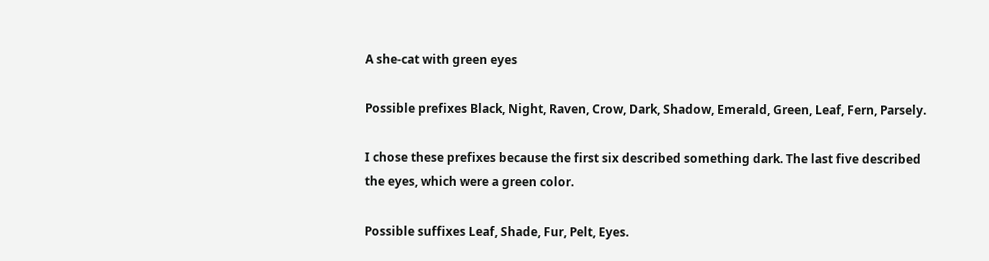A she-cat with green eyes

Possible prefixes Black, Night, Raven, Crow, Dark, Shadow, Emerald, Green, Leaf, Fern, Parsely.

I chose these prefixes because the first six described something dark. The last five described the eyes, which were a green color.

Possible suffixes Leaf, Shade, Fur, Pelt, Eyes.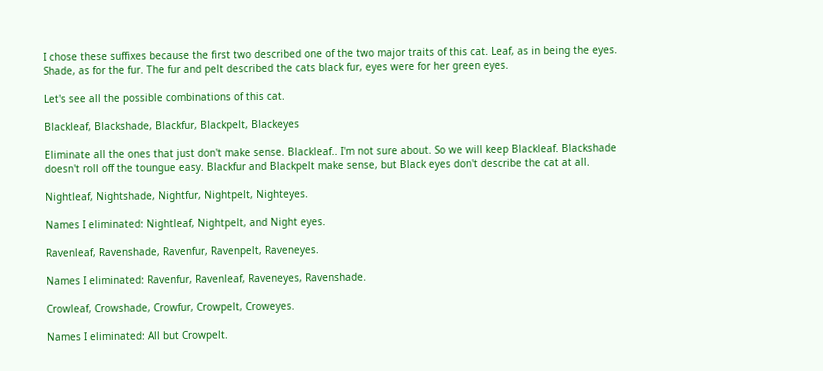I chose these suffixes because the first two described one of the two major traits of this cat. Leaf, as in being the eyes. Shade, as for the fur. The fur and pelt described the cats black fur, eyes were for her green eyes.

Let's see all the possible combinations of this cat.

Blackleaf, Blackshade, Blackfur, Blackpelt, Blackeyes

Eliminate all the ones that just don't make sense. Blackleaf.. I'm not sure about. So we will keep Blackleaf. Blackshade doesn't roll off the toungue easy. Blackfur and Blackpelt make sense, but Black eyes don't describe the cat at all.

Nightleaf, Nightshade, Nightfur, Nightpelt, Nighteyes.

Names I eliminated: Nightleaf, Nightpelt, and Night eyes.

Ravenleaf, Ravenshade, Ravenfur, Ravenpelt, Raveneyes.

Names I eliminated: Ravenfur, Ravenleaf, Raveneyes, Ravenshade.

Crowleaf, Crowshade, Crowfur, Crowpelt, Croweyes.

Names I eliminated: All but Crowpelt.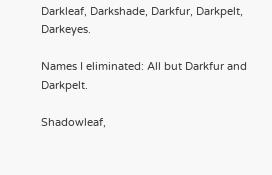Darkleaf, Darkshade, Darkfur, Darkpelt, Darkeyes.

Names I eliminated: All but Darkfur and Darkpelt.

Shadowleaf,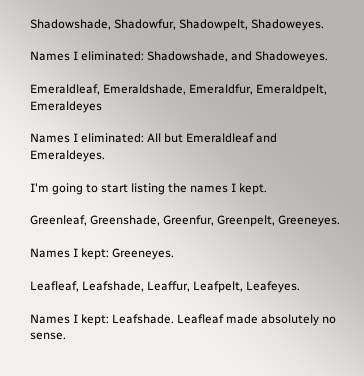Shadowshade, Shadowfur, Shadowpelt, Shadoweyes.

Names I eliminated: Shadowshade, and Shadoweyes.

Emeraldleaf, Emeraldshade, Emeraldfur, Emeraldpelt, Emeraldeyes

Names I eliminated: All but Emeraldleaf and Emeraldeyes.

I'm going to start listing the names I kept.

Greenleaf, Greenshade, Greenfur, Greenpelt, Greeneyes.

Names I kept: Greeneyes.

Leafleaf, Leafshade, Leaffur, Leafpelt, Leafeyes.

Names I kept: Leafshade. Leafleaf made absolutely no sense.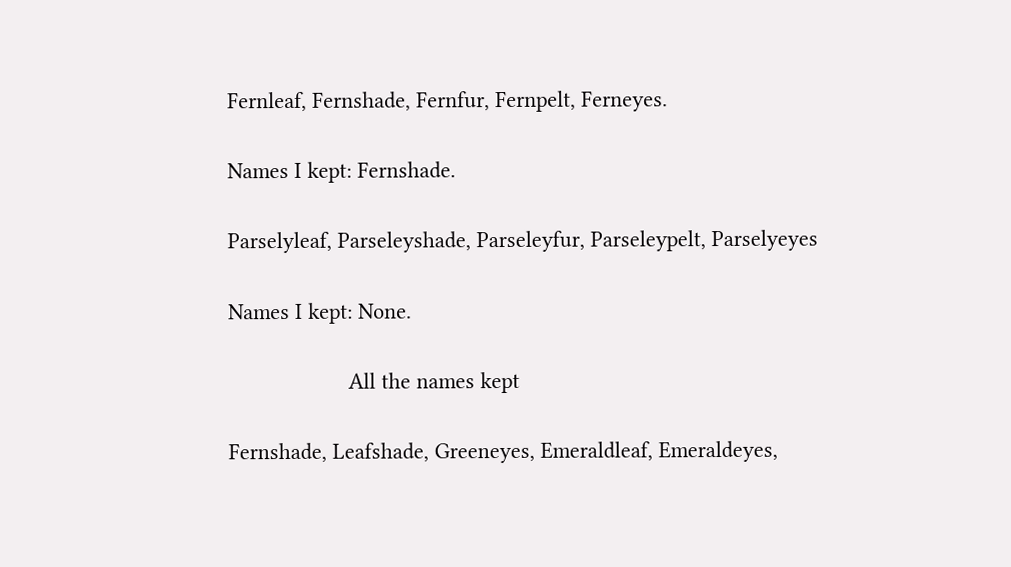Fernleaf, Fernshade, Fernfur, Fernpelt, Ferneyes.

Names I kept: Fernshade.

Parselyleaf, Parseleyshade, Parseleyfur, Parseleypelt, Parselyeyes

Names I kept: None.

                    All the names kept

Fernshade, Leafshade, Greeneyes, Emeraldleaf, Emeraldeyes,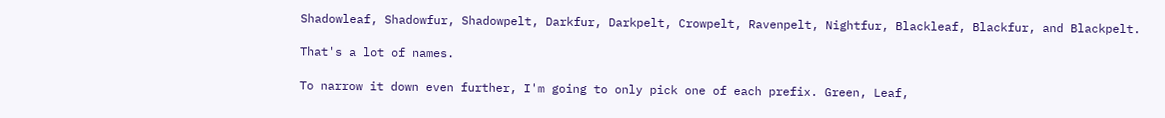Shadowleaf, Shadowfur, Shadowpelt, Darkfur, Darkpelt, Crowpelt, Ravenpelt, Nightfur, Blackleaf, Blackfur, and Blackpelt.

That's a lot of names.

To narrow it down even further, I'm going to only pick one of each prefix. Green, Leaf,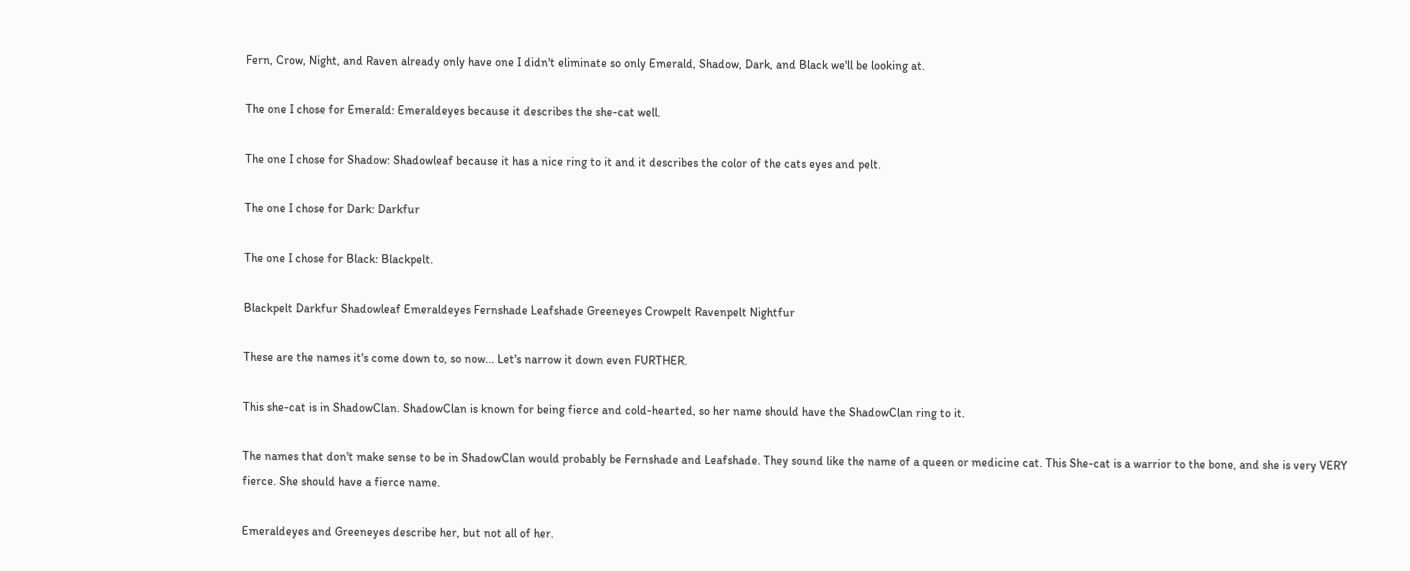Fern, Crow, Night, and Raven already only have one I didn't eliminate so only Emerald, Shadow, Dark, and Black we'll be looking at.

The one I chose for Emerald: Emeraldeyes because it describes the she-cat well.

The one I chose for Shadow: Shadowleaf because it has a nice ring to it and it describes the color of the cats eyes and pelt.

The one I chose for Dark: Darkfur

The one I chose for Black: Blackpelt.

Blackpelt Darkfur Shadowleaf Emeraldeyes Fernshade Leafshade Greeneyes Crowpelt Ravenpelt Nightfur

These are the names it's come down to, so now... Let's narrow it down even FURTHER.

This she-cat is in ShadowClan. ShadowClan is known for being fierce and cold-hearted, so her name should have the ShadowClan ring to it.

The names that don't make sense to be in ShadowClan would probably be Fernshade and Leafshade. They sound like the name of a queen or medicine cat. This She-cat is a warrior to the bone, and she is very VERY fierce. She should have a fierce name.

Emeraldeyes and Greeneyes describe her, but not all of her.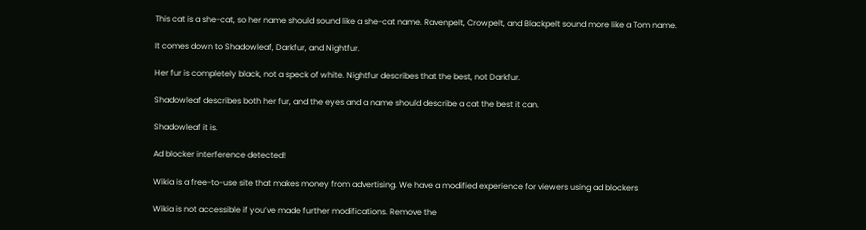This cat is a she-cat, so her name should sound like a she-cat name. Ravenpelt, Crowpelt, and Blackpelt sound more like a Tom name.

It comes down to Shadowleaf, Darkfur, and Nightfur.

Her fur is completely black, not a speck of white. Nightfur describes that the best, not Darkfur.

Shadowleaf describes both her fur, and the eyes and a name should describe a cat the best it can.

Shadowleaf it is.

Ad blocker interference detected!

Wikia is a free-to-use site that makes money from advertising. We have a modified experience for viewers using ad blockers

Wikia is not accessible if you’ve made further modifications. Remove the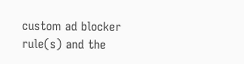custom ad blocker rule(s) and the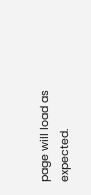page will load as expected.